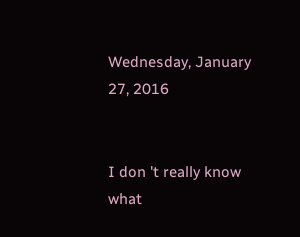Wednesday, January 27, 2016


I don 't really know what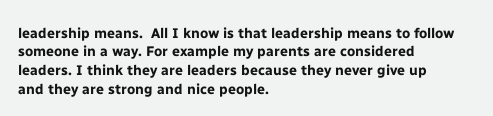leadership means.  All I know is that leadership means to follow someone in a way. For example my parents are considered leaders. I think they are leaders because they never give up and they are strong and nice people.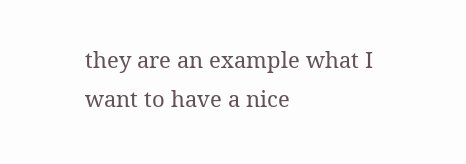they are an example what I want to have a nice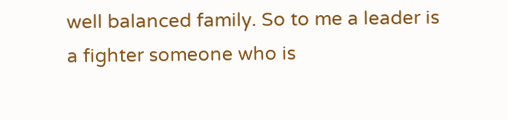well balanced family. So to me a leader is a fighter someone who is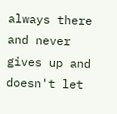always there and never gives up and doesn't let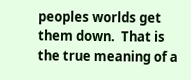peoples worlds get them down.  That is the true meaning of a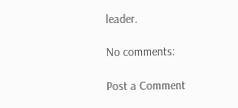leader.

No comments:

Post a Comment